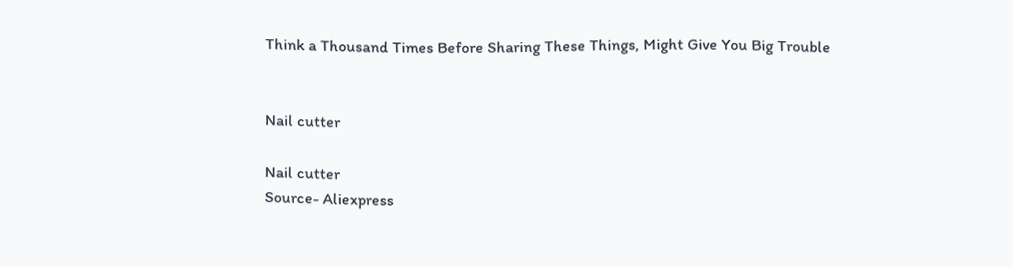Think a Thousand Times Before Sharing These Things, Might Give You Big Trouble


Nail cutter

Nail cutter
Source- Aliexpress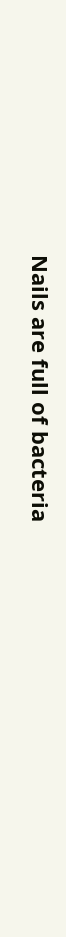Nails are full of bacteria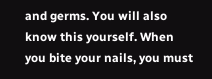and germs. You will also know this yourself. When you bite your nails, you must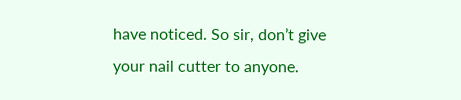have noticed. So sir, don’t give your nail cutter to anyone.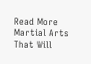Read More  Martial Arts That Will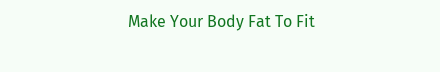Make Your Body Fat To Fit